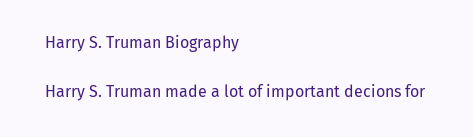Harry S. Truman Biography

Harry S. Truman made a lot of important decions for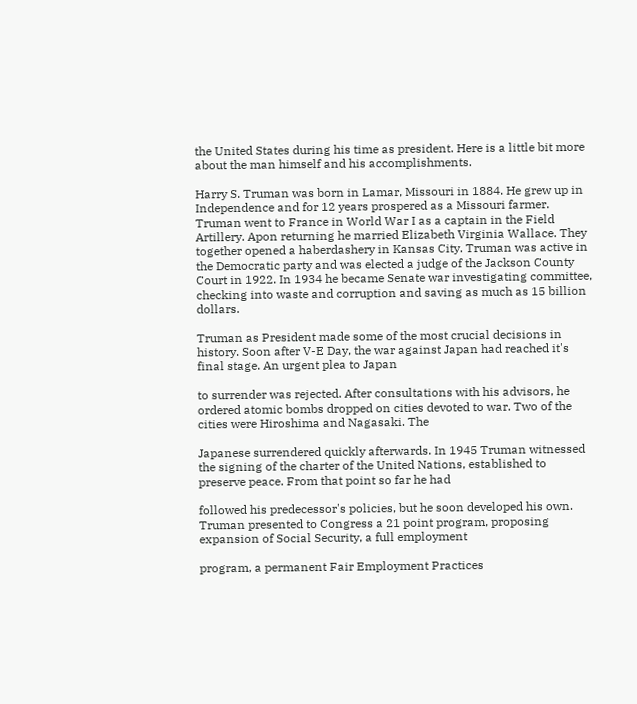the United States during his time as president. Here is a little bit more about the man himself and his accomplishments.

Harry S. Truman was born in Lamar, Missouri in 1884. He grew up in Independence and for 12 years prospered as a Missouri farmer. Truman went to France in World War I as a captain in the Field Artillery. Apon returning he married Elizabeth Virginia Wallace. They together opened a haberdashery in Kansas City. Truman was active in the Democratic party and was elected a judge of the Jackson County Court in 1922. In 1934 he became Senate war investigating committee, checking into waste and corruption and saving as much as 15 billion dollars.

Truman as President made some of the most crucial decisions in history. Soon after V-E Day, the war against Japan had reached it's final stage. An urgent plea to Japan

to surrender was rejected. After consultations with his advisors, he ordered atomic bombs dropped on cities devoted to war. Two of the cities were Hiroshima and Nagasaki. The

Japanese surrendered quickly afterwards. In 1945 Truman witnessed the signing of the charter of the United Nations, established to preserve peace. From that point so far he had

followed his predecessor's policies, but he soon developed his own. Truman presented to Congress a 21 point program, proposing expansion of Social Security, a full employment

program, a permanent Fair Employment Practices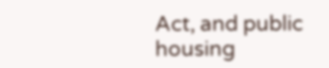Act, and public housing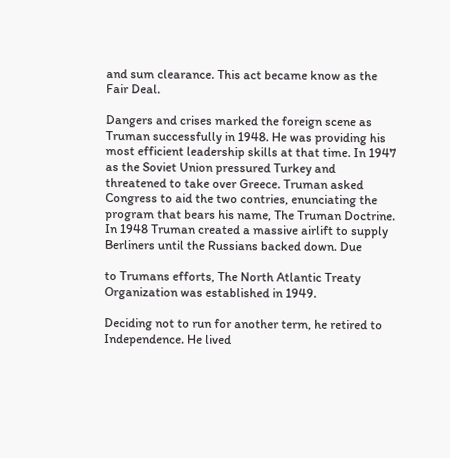and sum clearance. This act became know as the Fair Deal.

Dangers and crises marked the foreign scene as Truman successfully in 1948. He was providing his most efficient leadership skills at that time. In 1947 as the Soviet Union pressured Turkey and threatened to take over Greece. Truman asked Congress to aid the two contries, enunciating the program that bears his name, The Truman Doctrine. In 1948 Truman created a massive airlift to supply Berliners until the Russians backed down. Due

to Trumans efforts, The North Atlantic Treaty Organization was established in 1949.

Deciding not to run for another term, he retired to Independence. He lived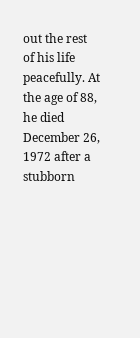out the rest of his life peacefully. At the age of 88, he died December 26, 1972 after a stubborn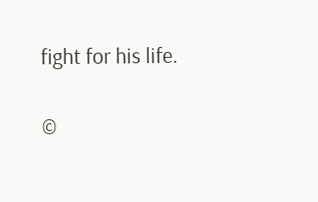fight for his life.

©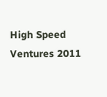High Speed Ventures 2011